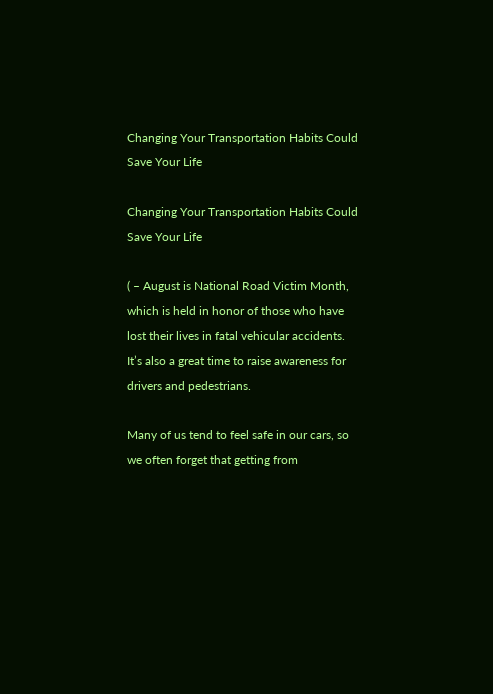Changing Your Transportation Habits Could Save Your Life

Changing Your Transportation Habits Could Save Your Life

( – August is National Road Victim Month, which is held in honor of those who have lost their lives in fatal vehicular accidents. It’s also a great time to raise awareness for drivers and pedestrians.

Many of us tend to feel safe in our cars, so we often forget that getting from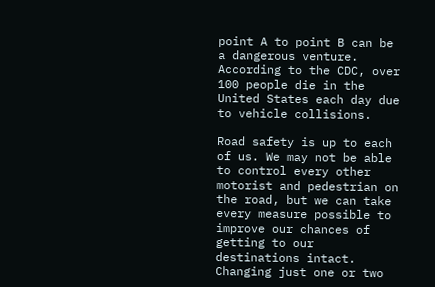point A to point B can be a dangerous venture. According to the CDC, over 100 people die in the United States each day due to vehicle collisions.

Road safety is up to each of us. We may not be able to control every other motorist and pedestrian on the road, but we can take every measure possible to improve our chances of getting to our destinations intact. Changing just one or two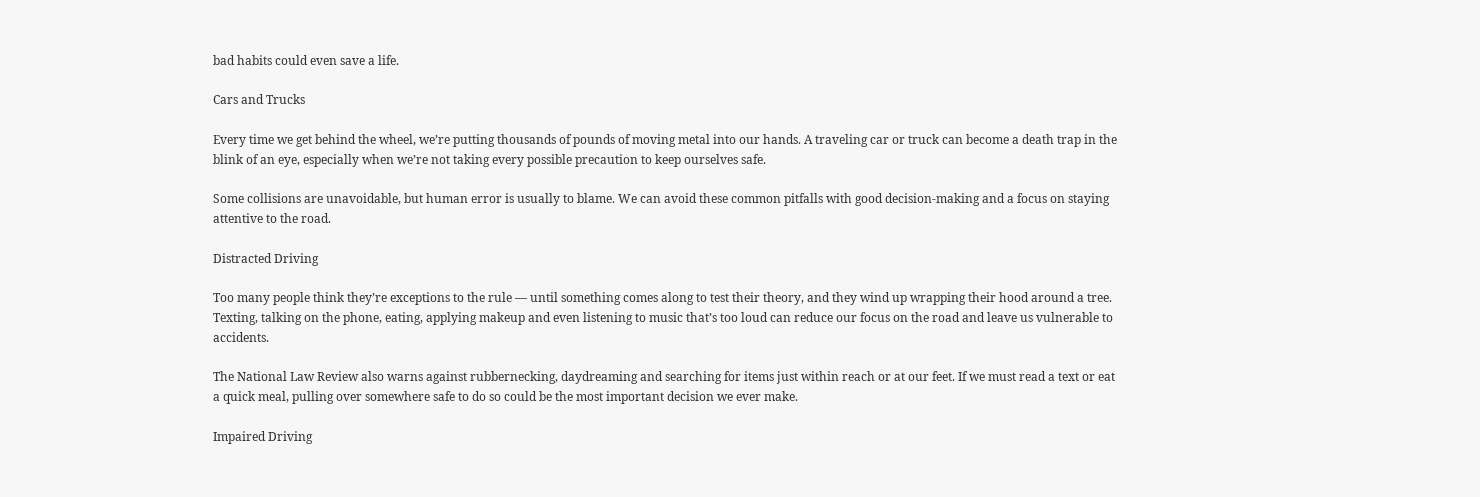bad habits could even save a life.

Cars and Trucks

Every time we get behind the wheel, we’re putting thousands of pounds of moving metal into our hands. A traveling car or truck can become a death trap in the blink of an eye, especially when we’re not taking every possible precaution to keep ourselves safe.

Some collisions are unavoidable, but human error is usually to blame. We can avoid these common pitfalls with good decision-making and a focus on staying attentive to the road.

Distracted Driving

Too many people think they’re exceptions to the rule — until something comes along to test their theory, and they wind up wrapping their hood around a tree. Texting, talking on the phone, eating, applying makeup and even listening to music that’s too loud can reduce our focus on the road and leave us vulnerable to accidents.

The National Law Review also warns against rubbernecking, daydreaming and searching for items just within reach or at our feet. If we must read a text or eat a quick meal, pulling over somewhere safe to do so could be the most important decision we ever make.

Impaired Driving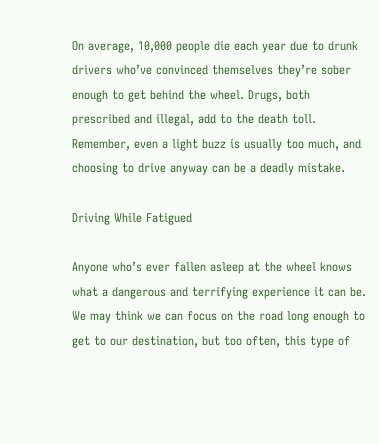On average, 10,000 people die each year due to drunk drivers who’ve convinced themselves they’re sober enough to get behind the wheel. Drugs, both prescribed and illegal, add to the death toll. Remember, even a light buzz is usually too much, and choosing to drive anyway can be a deadly mistake.

Driving While Fatigued

Anyone who’s ever fallen asleep at the wheel knows what a dangerous and terrifying experience it can be. We may think we can focus on the road long enough to get to our destination, but too often, this type of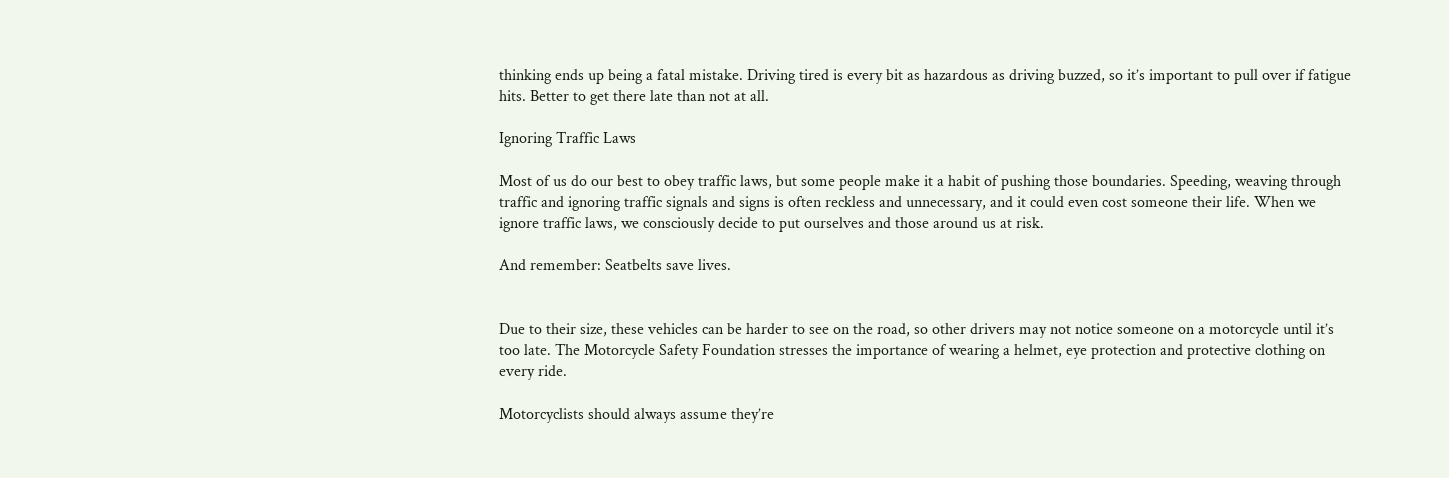thinking ends up being a fatal mistake. Driving tired is every bit as hazardous as driving buzzed, so it’s important to pull over if fatigue hits. Better to get there late than not at all.

Ignoring Traffic Laws

Most of us do our best to obey traffic laws, but some people make it a habit of pushing those boundaries. Speeding, weaving through traffic and ignoring traffic signals and signs is often reckless and unnecessary, and it could even cost someone their life. When we ignore traffic laws, we consciously decide to put ourselves and those around us at risk.

And remember: Seatbelts save lives.


Due to their size, these vehicles can be harder to see on the road, so other drivers may not notice someone on a motorcycle until it’s too late. The Motorcycle Safety Foundation stresses the importance of wearing a helmet, eye protection and protective clothing on every ride.

Motorcyclists should always assume they’re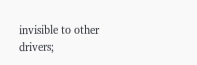invisible to other drivers;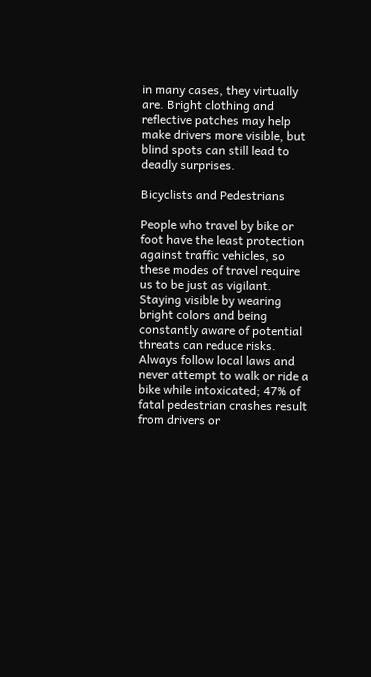in many cases, they virtually are. Bright clothing and reflective patches may help make drivers more visible, but blind spots can still lead to deadly surprises.

Bicyclists and Pedestrians

People who travel by bike or foot have the least protection against traffic vehicles, so these modes of travel require us to be just as vigilant. Staying visible by wearing bright colors and being constantly aware of potential threats can reduce risks. Always follow local laws and never attempt to walk or ride a bike while intoxicated; 47% of fatal pedestrian crashes result from drivers or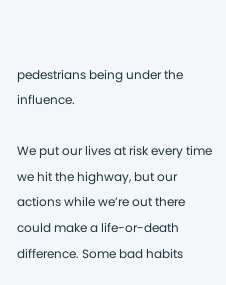pedestrians being under the influence.

We put our lives at risk every time we hit the highway, but our actions while we’re out there could make a life-or-death difference. Some bad habits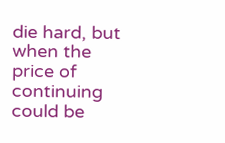die hard, but when the price of continuing could be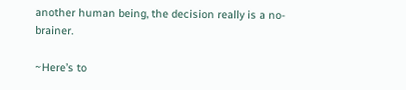another human being, the decision really is a no-brainer.

~Here’s to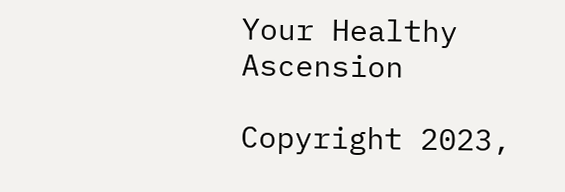Your Healthy Ascension

Copyright 2023,